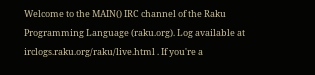Welcome to the MAIN() IRC channel of the Raku Programming Language (raku.org). Log available at irclogs.raku.org/raku/live.html . If you're a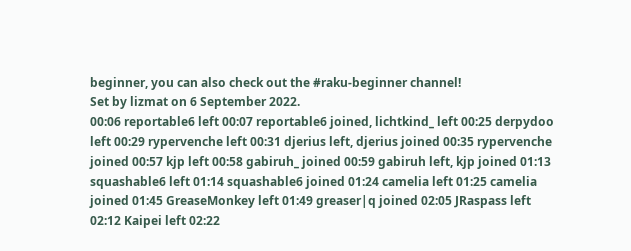beginner, you can also check out the #raku-beginner channel!
Set by lizmat on 6 September 2022.
00:06 reportable6 left 00:07 reportable6 joined, lichtkind_ left 00:25 derpydoo left 00:29 rypervenche left 00:31 djerius left, djerius joined 00:35 rypervenche joined 00:57 kjp left 00:58 gabiruh_ joined 00:59 gabiruh left, kjp joined 01:13 squashable6 left 01:14 squashable6 joined 01:24 camelia left 01:25 camelia joined 01:45 GreaseMonkey left 01:49 greaser|q joined 02:05 JRaspass left 02:12 Kaipei left 02:22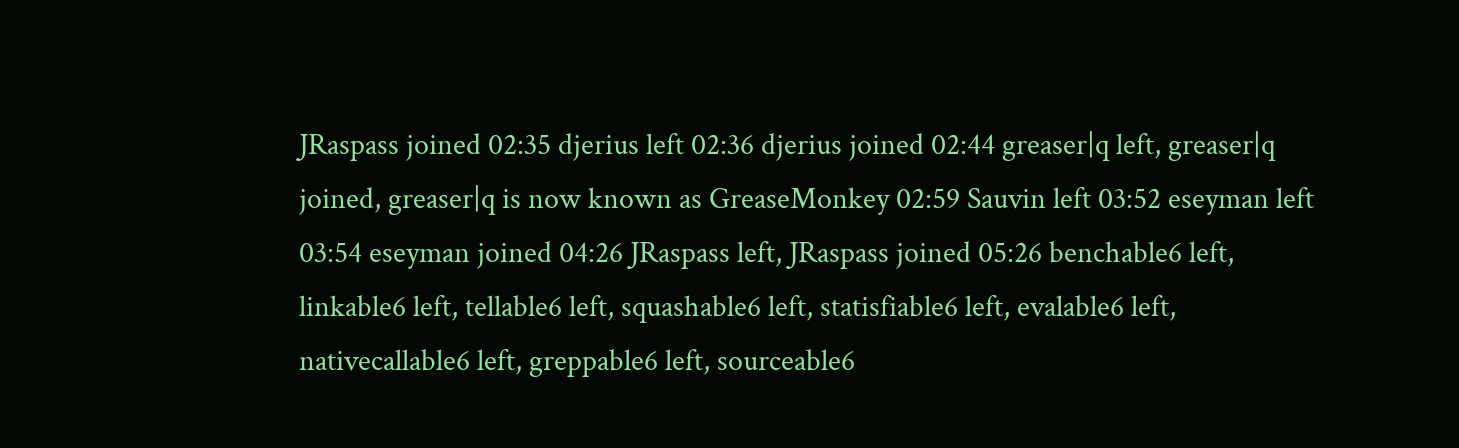JRaspass joined 02:35 djerius left 02:36 djerius joined 02:44 greaser|q left, greaser|q joined, greaser|q is now known as GreaseMonkey 02:59 Sauvin left 03:52 eseyman left 03:54 eseyman joined 04:26 JRaspass left, JRaspass joined 05:26 benchable6 left, linkable6 left, tellable6 left, squashable6 left, statisfiable6 left, evalable6 left, nativecallable6 left, greppable6 left, sourceable6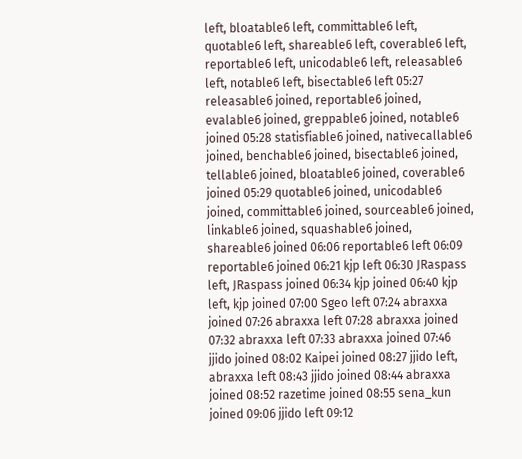left, bloatable6 left, committable6 left, quotable6 left, shareable6 left, coverable6 left, reportable6 left, unicodable6 left, releasable6 left, notable6 left, bisectable6 left 05:27 releasable6 joined, reportable6 joined, evalable6 joined, greppable6 joined, notable6 joined 05:28 statisfiable6 joined, nativecallable6 joined, benchable6 joined, bisectable6 joined, tellable6 joined, bloatable6 joined, coverable6 joined 05:29 quotable6 joined, unicodable6 joined, committable6 joined, sourceable6 joined, linkable6 joined, squashable6 joined, shareable6 joined 06:06 reportable6 left 06:09 reportable6 joined 06:21 kjp left 06:30 JRaspass left, JRaspass joined 06:34 kjp joined 06:40 kjp left, kjp joined 07:00 Sgeo left 07:24 abraxxa joined 07:26 abraxxa left 07:28 abraxxa joined 07:32 abraxxa left 07:33 abraxxa joined 07:46 jjido joined 08:02 Kaipei joined 08:27 jjido left, abraxxa left 08:43 jjido joined 08:44 abraxxa joined 08:52 razetime joined 08:55 sena_kun joined 09:06 jjido left 09:12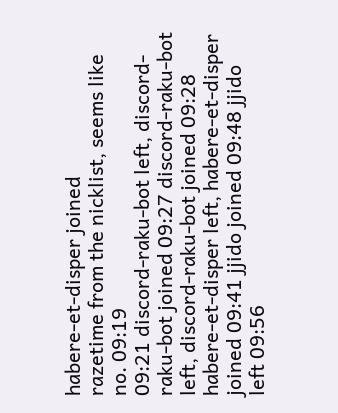habere-et-disper joined
razetime from the nicklist, seems like no. 09:19
09:21 discord-raku-bot left, discord-raku-bot joined 09:27 discord-raku-bot left, discord-raku-bot joined 09:28 habere-et-disper left, habere-et-disper joined 09:41 jjido joined 09:48 jjido left 09:56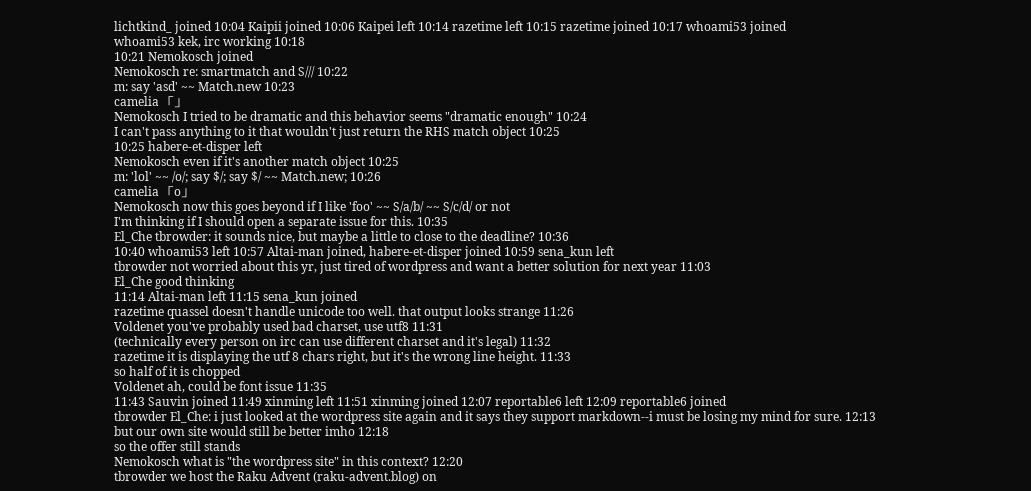lichtkind_ joined 10:04 Kaipii joined 10:06 Kaipei left 10:14 razetime left 10:15 razetime joined 10:17 whoami53 joined
whoami53 kek, irc working 10:18
10:21 Nemokosch joined
Nemokosch re: smartmatch and S/// 10:22
m: say 'asd' ~~ Match.new 10:23
camelia 「」
Nemokosch I tried to be dramatic and this behavior seems "dramatic enough" 10:24
I can't pass anything to it that wouldn't just return the RHS match object 10:25
10:25 habere-et-disper left
Nemokosch even if it's another match object 10:25
m: 'lol' ~~ /o/; say $/; say $/ ~~ Match.new; 10:26
camelia 「o」
Nemokosch now this goes beyond if I like 'foo' ~~ S/a/b/ ~~ S/c/d/ or not
I'm thinking if I should open a separate issue for this. 10:35
El_Che tbrowder: it sounds nice, but maybe a little to close to the deadline? 10:36
10:40 whoami53 left 10:57 Altai-man joined, habere-et-disper joined 10:59 sena_kun left
tbrowder not worried about this yr, just tired of wordpress and want a better solution for next year 11:03
El_Che good thinking
11:14 Altai-man left 11:15 sena_kun joined
razetime quassel doesn't handle unicode too well. that output looks strange 11:26
Voldenet you've probably used bad charset, use utf8 11:31
(technically every person on irc can use different charset and it's legal) 11:32
razetime it is displaying the utf 8 chars right, but it's the wrong line height. 11:33
so half of it is chopped
Voldenet ah, could be font issue 11:35
11:43 Sauvin joined 11:49 xinming left 11:51 xinming joined 12:07 reportable6 left 12:09 reportable6 joined
tbrowder El_Che: i just looked at the wordpress site again and it says they support markdown--i must be losing my mind for sure. 12:13
but our own site would still be better imho 12:18
so the offer still stands
Nemokosch what is "the wordpress site" in this context? 12:20
tbrowder we host the Raku Advent (raku-advent.blog) on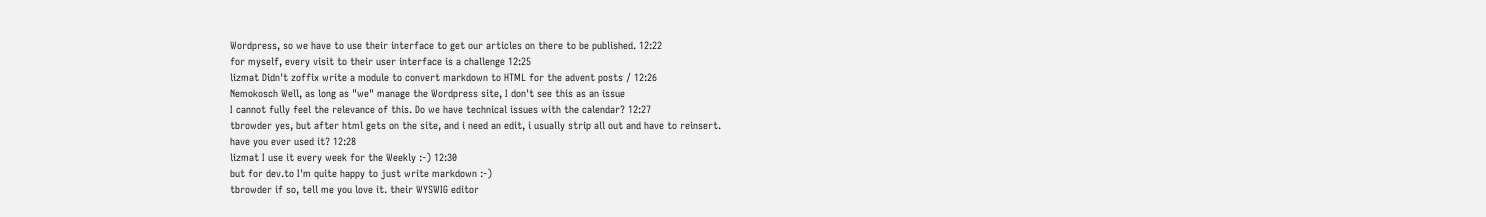Wordpress, so we have to use their interface to get our articles on there to be published. 12:22
for myself, every visit to their user interface is a challenge 12:25
lizmat Didn't zoffix write a module to convert markdown to HTML for the advent posts / 12:26
Nemokosch Well, as long as "we" manage the Wordpress site, I don't see this as an issue
I cannot fully feel the relevance of this. Do we have technical issues with the calendar? 12:27
tbrowder yes, but after html gets on the site, and i need an edit, i usually strip all out and have to reinsert.
have you ever used it? 12:28
lizmat I use it every week for the Weekly :-) 12:30
but for dev.to I'm quite happy to just write markdown :-)
tbrowder if so, tell me you love it. their WYSWIG editor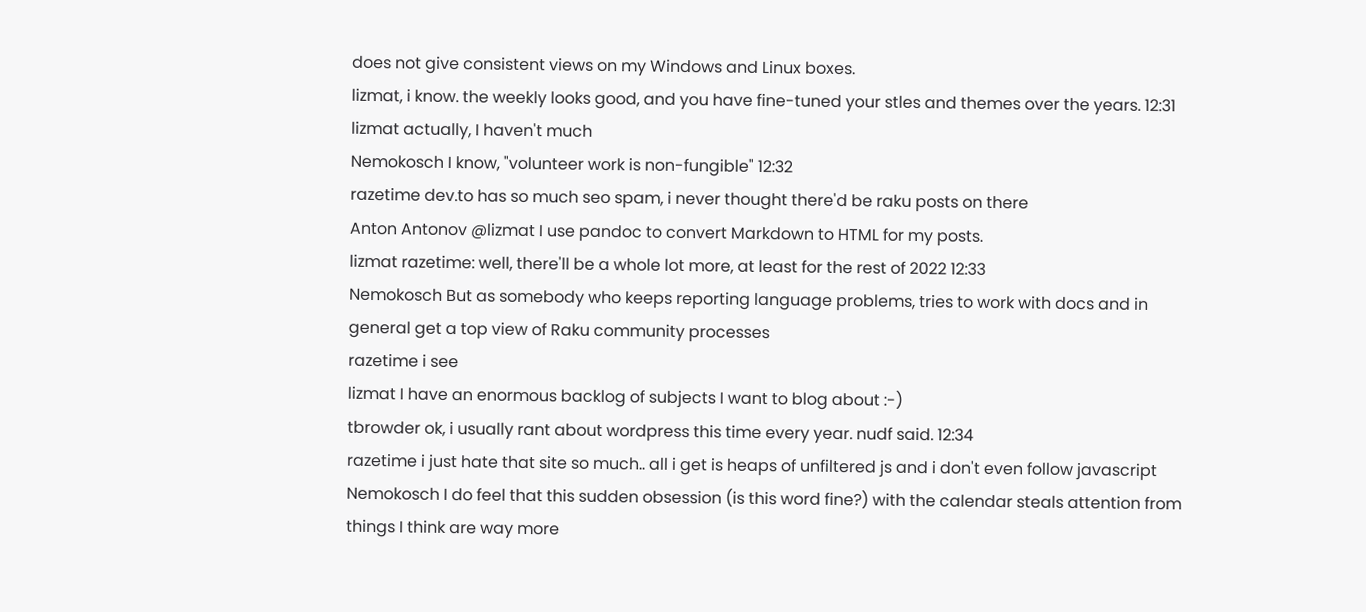does not give consistent views on my Windows and Linux boxes.
lizmat, i know. the weekly looks good, and you have fine-tuned your stles and themes over the years. 12:31
lizmat actually, I haven't much
Nemokosch I know, "volunteer work is non-fungible" 12:32
razetime dev.to has so much seo spam, i never thought there'd be raku posts on there
Anton Antonov @lizmat I use pandoc to convert Markdown to HTML for my posts.
lizmat razetime: well, there'll be a whole lot more, at least for the rest of 2022 12:33
Nemokosch But as somebody who keeps reporting language problems, tries to work with docs and in general get a top view of Raku community processes
razetime i see
lizmat I have an enormous backlog of subjects I want to blog about :-)
tbrowder ok, i usually rant about wordpress this time every year. nudf said. 12:34
razetime i just hate that site so much.. all i get is heaps of unfiltered js and i don't even follow javascript
Nemokosch I do feel that this sudden obsession (is this word fine?) with the calendar steals attention from things I think are way more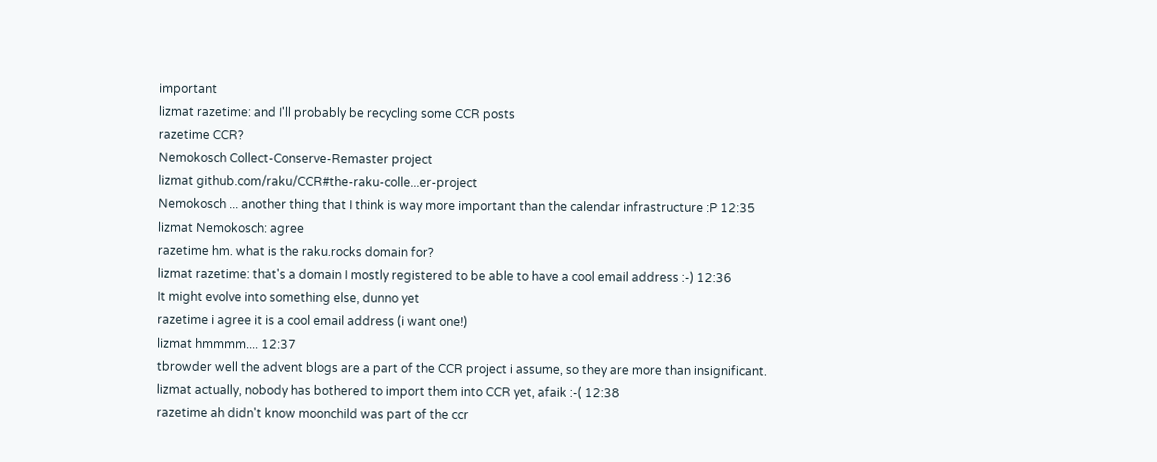important
lizmat razetime: and I'll probably be recycling some CCR posts
razetime CCR?
Nemokosch Collect-Conserve-Remaster project
lizmat github.com/raku/CCR#the-raku-colle...er-project
Nemokosch ... another thing that I think is way more important than the calendar infrastructure :P 12:35
lizmat Nemokosch: agree
razetime hm. what is the raku.rocks domain for?
lizmat razetime: that's a domain I mostly registered to be able to have a cool email address :-) 12:36
It might evolve into something else, dunno yet
razetime i agree it is a cool email address (i want one!)
lizmat hmmmm.... 12:37
tbrowder well the advent blogs are a part of the CCR project i assume, so they are more than insignificant.
lizmat actually, nobody has bothered to import them into CCR yet, afaik :-( 12:38
razetime ah didn't know moonchild was part of the ccr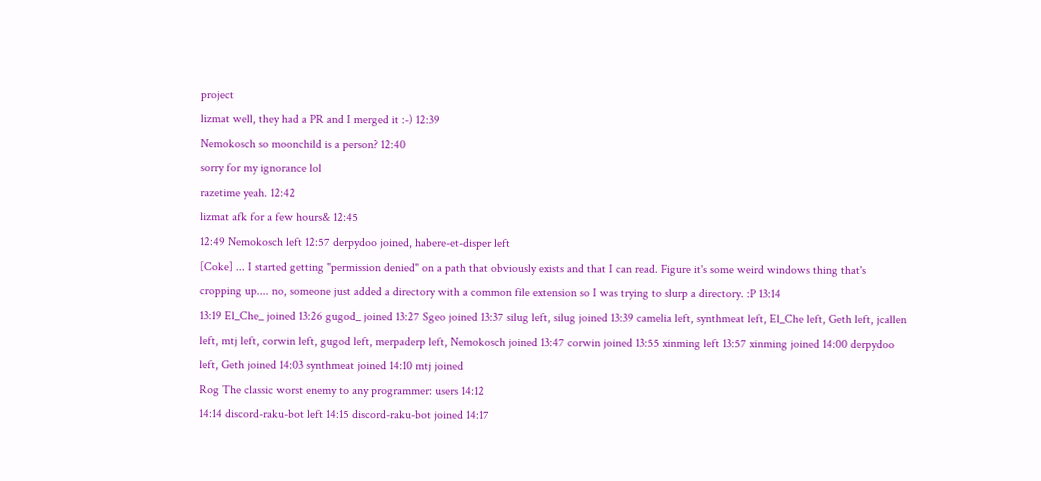project
lizmat well, they had a PR and I merged it :-) 12:39
Nemokosch so moonchild is a person? 12:40
sorry for my ignorance lol
razetime yeah. 12:42
lizmat afk for a few hours& 12:45
12:49 Nemokosch left 12:57 derpydoo joined, habere-et-disper left
[Coke] ... I started getting "permission denied" on a path that obviously exists and that I can read. Figure it's some weird windows thing that's cropping up.... no, someone just added a directory with a common file extension so I was trying to slurp a directory. :P 13:14
13:19 El_Che_ joined 13:26 gugod_ joined 13:27 Sgeo joined 13:37 silug left, silug joined 13:39 camelia left, synthmeat left, El_Che left, Geth left, jcallen left, mtj left, corwin left, gugod left, merpaderp left, Nemokosch joined 13:47 corwin joined 13:55 xinming left 13:57 xinming joined 14:00 derpydoo left, Geth joined 14:03 synthmeat joined 14:10 mtj joined
Rog The classic worst enemy to any programmer: users 14:12
14:14 discord-raku-bot left 14:15 discord-raku-bot joined 14:17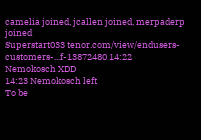camelia joined, jcallen joined, merpaderp joined
Superstart033 tenor.com/view/endusers-customers-...f-13872480 14:22
Nemokosch XDD
14:23 Nemokosch left
To be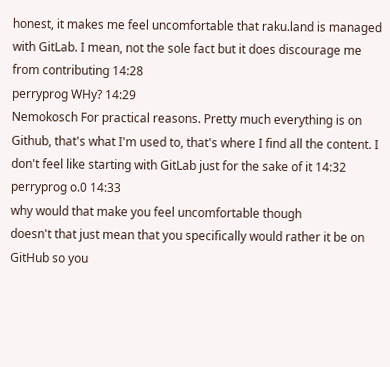honest, it makes me feel uncomfortable that raku.land is managed with GitLab. I mean, not the sole fact but it does discourage me from contributing 14:28
perryprog WHy? 14:29
Nemokosch For practical reasons. Pretty much everything is on Github, that's what I'm used to, that's where I find all the content. I don't feel like starting with GitLab just for the sake of it 14:32
perryprog o.0 14:33
why would that make you feel uncomfortable though
doesn't that just mean that you specifically would rather it be on GitHub so you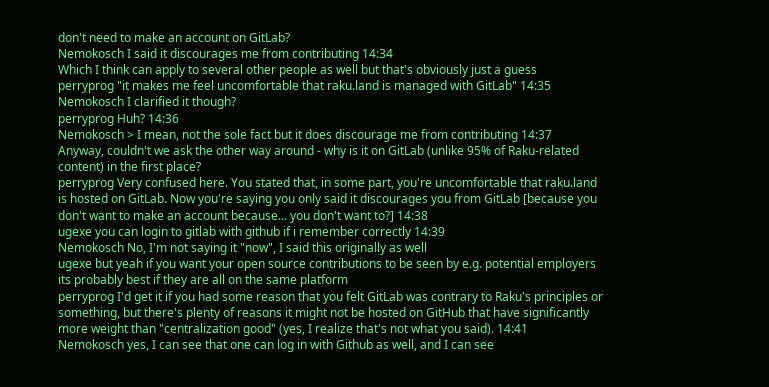don't need to make an account on GitLab?
Nemokosch I said it discourages me from contributing 14:34
Which I think can apply to several other people as well but that's obviously just a guess
perryprog "it makes me feel uncomfortable that raku.land is managed with GitLab" 14:35
Nemokosch I clarified it though?
perryprog Huh? 14:36
Nemokosch > I mean, not the sole fact but it does discourage me from contributing 14:37
Anyway, couldn't we ask the other way around - why is it on GitLab (unlike 95% of Raku-related content) in the first place?
perryprog Very confused here. You stated that, in some part, you're uncomfortable that raku.land is hosted on GitLab. Now you're saying you only said it discourages you from GitLab [because you don't want to make an account because... you don't want to?] 14:38
ugexe you can login to gitlab with github if i remember correctly 14:39
Nemokosch No, I'm not saying it "now", I said this originally as well
ugexe but yeah if you want your open source contributions to be seen by e.g. potential employers its probably best if they are all on the same platform
perryprog I'd get it if you had some reason that you felt GitLab was contrary to Raku's principles or something, but there's plenty of reasons it might not be hosted on GitHub that have significantly more weight than "centralization good" (yes, I realize that's not what you said). 14:41
Nemokosch yes, I can see that one can log in with Github as well, and I can see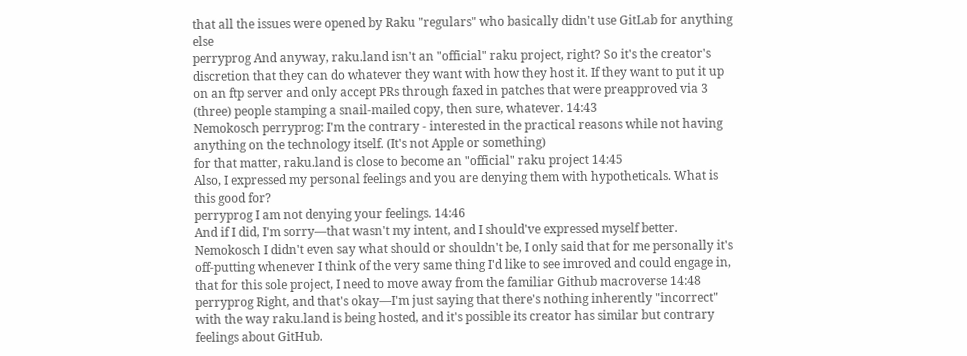that all the issues were opened by Raku "regulars" who basically didn't use GitLab for anything else
perryprog And anyway, raku.land isn't an "official" raku project, right? So it's the creator's discretion that they can do whatever they want with how they host it. If they want to put it up on an ftp server and only accept PRs through faxed in patches that were preapproved via 3 (three) people stamping a snail-mailed copy, then sure, whatever. 14:43
Nemokosch perryprog: I'm the contrary - interested in the practical reasons while not having anything on the technology itself. (It's not Apple or something)
for that matter, raku.land is close to become an "official" raku project 14:45
Also, I expressed my personal feelings and you are denying them with hypotheticals. What is this good for?
perryprog I am not denying your feelings. 14:46
And if I did, I'm sorry—that wasn't my intent, and I should've expressed myself better.
Nemokosch I didn't even say what should or shouldn't be, I only said that for me personally it's off-putting whenever I think of the very same thing I'd like to see imroved and could engage in, that for this sole project, I need to move away from the familiar Github macroverse 14:48
perryprog Right, and that's okay—I'm just saying that there's nothing inherently "incorrect" with the way raku.land is being hosted, and it's possible its creator has similar but contrary feelings about GitHub.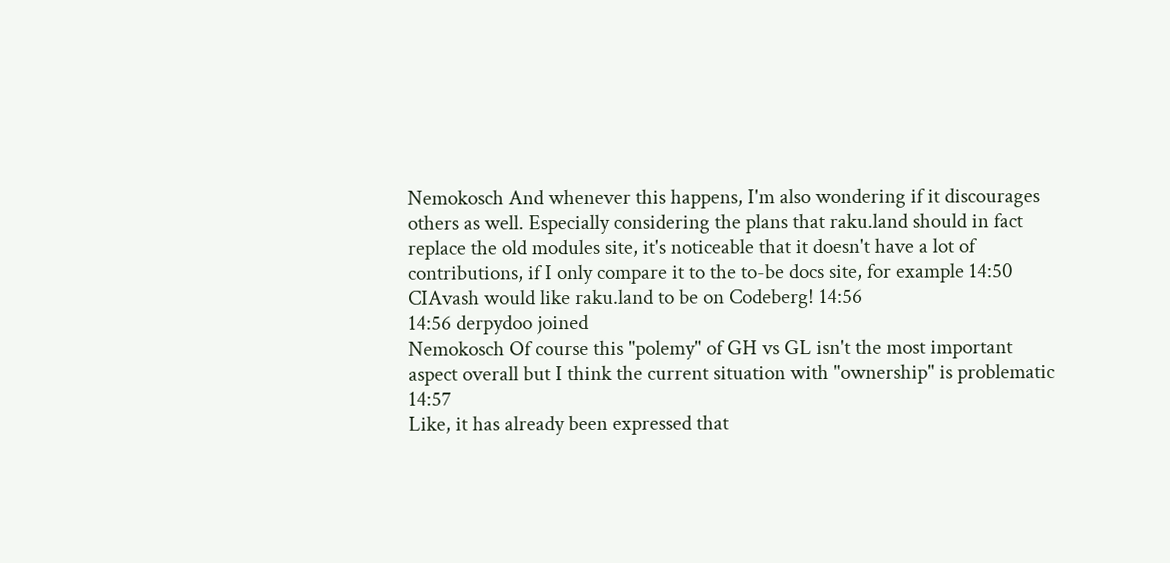Nemokosch And whenever this happens, I'm also wondering if it discourages others as well. Especially considering the plans that raku.land should in fact replace the old modules site, it's noticeable that it doesn't have a lot of contributions, if I only compare it to the to-be docs site, for example 14:50
CIAvash would like raku.land to be on Codeberg! 14:56
14:56 derpydoo joined
Nemokosch Of course this "polemy" of GH vs GL isn't the most important aspect overall but I think the current situation with "ownership" is problematic 14:57
Like, it has already been expressed that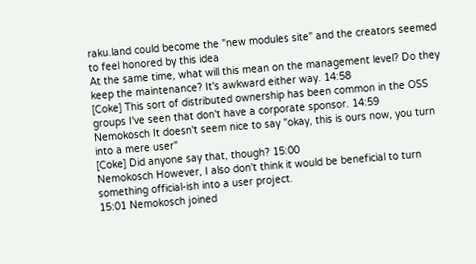raku.land could become the "new modules site" and the creators seemed to feel honored by this idea
At the same time, what will this mean on the management level? Do they keep the maintenance? It's awkward either way. 14:58
[Coke] This sort of distributed ownership has been common in the OSS groups I've seen that don't have a corporate sponsor. 14:59
Nemokosch It doesn't seem nice to say "okay, this is ours now, you turn into a mere user"
[Coke] Did anyone say that, though? 15:00
Nemokosch However, I also don't think it would be beneficial to turn something official-ish into a user project.
15:01 Nemokosch joined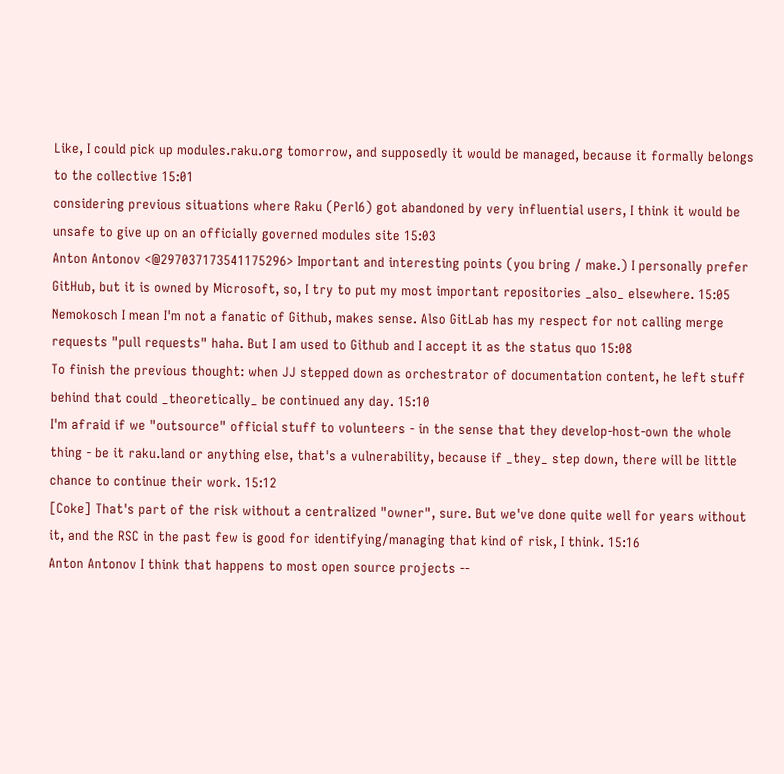Like, I could pick up modules.raku.org tomorrow, and supposedly it would be managed, because it formally belongs to the collective 15:01
considering previous situations where Raku (Perl6) got abandoned by very influential users, I think it would be unsafe to give up on an officially governed modules site 15:03
Anton Antonov <@297037173541175296> Important and interesting points (you bring / make.) I personally prefer GitHub, but it is owned by Microsoft, so, I try to put my most important repositories _also_ elsewhere. 15:05
Nemokosch I mean I'm not a fanatic of Github, makes sense. Also GitLab has my respect for not calling merge requests "pull requests" haha. But I am used to Github and I accept it as the status quo 15:08
To finish the previous thought: when JJ stepped down as orchestrator of documentation content, he left stuff behind that could _theoretically_ be continued any day. 15:10
I'm afraid if we "outsource" official stuff to volunteers - in the sense that they develop-host-own the whole thing - be it raku.land or anything else, that's a vulnerability, because if _they_ step down, there will be little chance to continue their work. 15:12
[Coke] That's part of the risk without a centralized "owner", sure. But we've done quite well for years without it, and the RSC in the past few is good for identifying/managing that kind of risk, I think. 15:16
Anton Antonov I think that happens to most open source projects --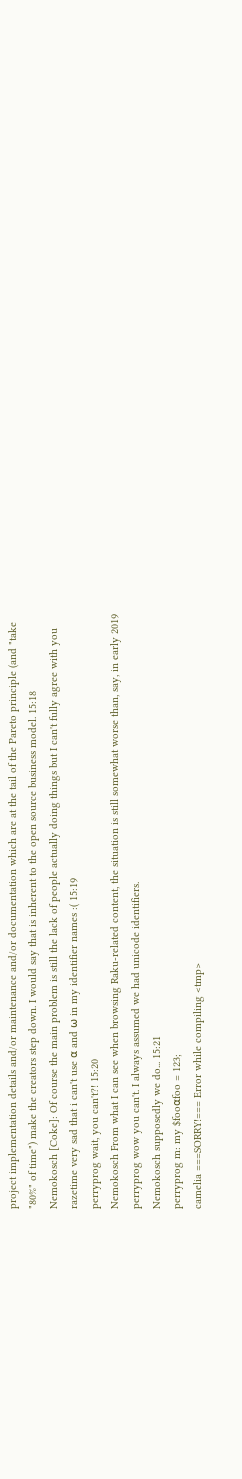project implementation details and/or maintenance and/or documentation which are at the tail of the Pareto principle (and "take "80%" of time") make the creators step down. I would say that is inherent to the open source business model. 15:18
Nemokosch [Coke]: Of course the main problem is still the lack of people actually doing things but I can't fully agree with you
razetime very sad that i can't use ⍺ and ⍵ in my identifier names :( 15:19
perryprog wait, you can't?! 15:20
Nemokosch From what I can see when browsing Raku-related content, the situation is still somewhat worse than, say, in early 2019
perryprog wow you can't. I always assumed we had unicode identifiers.
Nemokosch supposedly we do... 15:21
perryprog m: my $foo⍺foo = 123;
camelia ===SORRY!=== Error while compiling <tmp>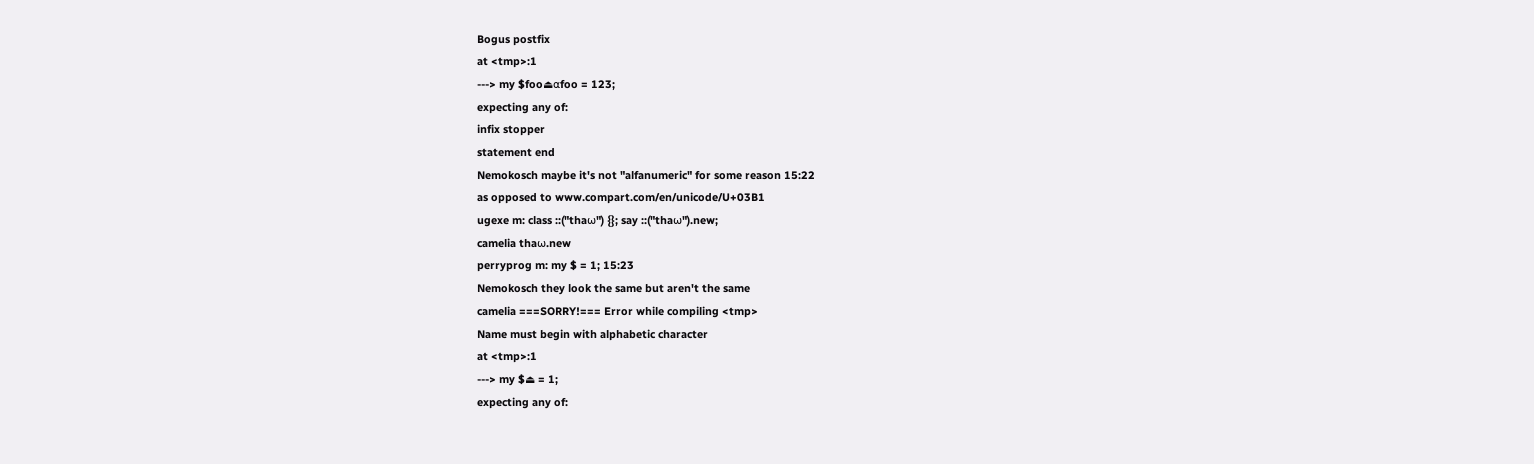Bogus postfix
at <tmp>:1
---> my $foo⏏⍺foo = 123;
expecting any of:
infix stopper
statement end
Nemokosch maybe it's not "alfanumeric" for some reason 15:22
as opposed to www.compart.com/en/unicode/U+03B1
ugexe m: class ::("tha⍵") {}; say ::("tha⍵").new;
camelia tha⍵.new
perryprog m: my $ = 1; 15:23
Nemokosch they look the same but aren't the same
camelia ===SORRY!=== Error while compiling <tmp>
Name must begin with alphabetic character
at <tmp>:1
---> my $⏏ = 1;
expecting any of: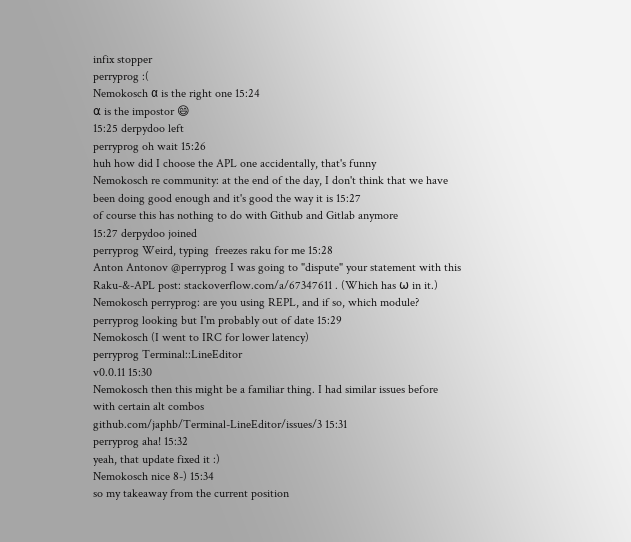infix stopper
perryprog :(
Nemokosch α is the right one 15:24
⍺ is the impostor 😄
15:25 derpydoo left
perryprog oh wait 15:26
huh how did I choose the APL one accidentally, that's funny
Nemokosch re community: at the end of the day, I don't think that we have been doing good enough and it's good the way it is 15:27
of course this has nothing to do with Github and Gitlab anymore
15:27 derpydoo joined
perryprog Weird, typing  freezes raku for me 15:28
Anton Antonov @perryprog I was going to "dispute" your statement with this Raku-&-APL post: stackoverflow.com/a/67347611 . (Which has ⍵ in it.)
Nemokosch perryprog: are you using REPL, and if so, which module?
perryprog looking but I'm probably out of date 15:29
Nemokosch (I went to IRC for lower latency)
perryprog Terminal::LineEditor
v0.0.11 15:30
Nemokosch then this might be a familiar thing. I had similar issues before with certain alt combos
github.com/japhb/Terminal-LineEditor/issues/3 15:31
perryprog aha! 15:32
yeah, that update fixed it :)
Nemokosch nice 8-) 15:34
so my takeaway from the current position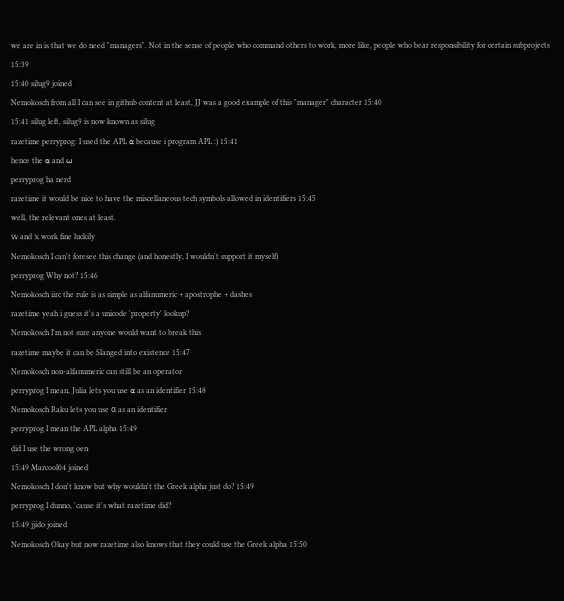we are in is that we do need "managers". Not in the sense of people who command others to work, more like, people who bear responsibility for certain subprojects 15:39
15:40 silug9 joined
Nemokosch from all I can see in github content at least, JJ was a good example of this "manager" character 15:40
15:41 silug left, silug9 is now known as silug
razetime perryprog: I used the APL ⍺ because i program APL :) 15:41
hence the ⍺ and ⍵
perryprog ha nerd
razetime it would be nice to have the miscellaneous tech symbols allowed in identifiers 15:45
well, the relevant ones at least.
𝕨 and 𝕩 work fine luckily
Nemokosch I can't foresee this change (and honestly, I wouldn't support it myself)
perryprog Why not? 15:46
Nemokosch iirc the rule is as simple as alfanumeric + apostrophe + dashes
razetime yeah i guess it's a unicode 'property' lookup?
Nemokosch I'm not sure anyone would want to break this
razetime maybe it can be Slanged into existence 15:47
Nemokosch non-alfanumeric can still be an operator
perryprog I mean, Julia lets you use ⍺ as an identifier 15:48
Nemokosch Raku lets you use α as an identifier
perryprog I mean the APL alpha 15:49
did I use the wrong oen
15:49 Marcool04 joined
Nemokosch I don't know but why wouldn't the Greek alpha just do? 15:49
perryprog I dunno, 'cause it's what razetime did?
15:49 jjido joined
Nemokosch Okay but now razetime also knows that they could use the Greek alpha 15:50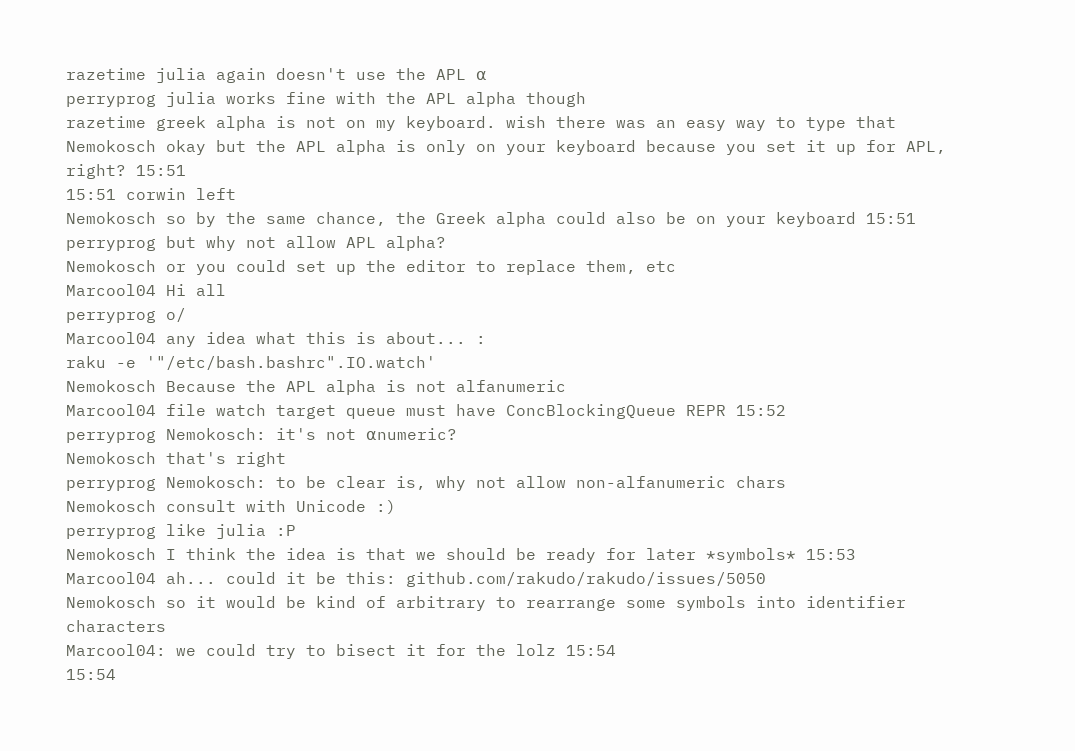razetime julia again doesn't use the APL ⍺
perryprog julia works fine with the APL alpha though
razetime greek alpha is not on my keyboard. wish there was an easy way to type that
Nemokosch okay but the APL alpha is only on your keyboard because you set it up for APL, right? 15:51
15:51 corwin left
Nemokosch so by the same chance, the Greek alpha could also be on your keyboard 15:51
perryprog but why not allow APL alpha?
Nemokosch or you could set up the editor to replace them, etc
Marcool04 Hi all
perryprog o/
Marcool04 any idea what this is about... :
raku -e '"/etc/bash.bashrc".IO.watch'
Nemokosch Because the APL alpha is not alfanumeric
Marcool04 file watch target queue must have ConcBlockingQueue REPR 15:52
perryprog Nemokosch: it's not ⍺numeric?
Nemokosch that's right
perryprog Nemokosch: to be clear is, why not allow non-alfanumeric chars
Nemokosch consult with Unicode :)
perryprog like julia :P
Nemokosch I think the idea is that we should be ready for later *symbols* 15:53
Marcool04 ah... could it be this: github.com/rakudo/rakudo/issues/5050
Nemokosch so it would be kind of arbitrary to rearrange some symbols into identifier characters
Marcool04: we could try to bisect it for the lolz 15:54
15:54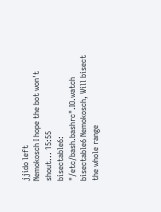jjido left
Nemokosch I hope the bot won't shout... 15:55
bisectable6: "/etc/bash.bashrc".IO.watch
bisectable6 Nemokosch, Will bisect the whole range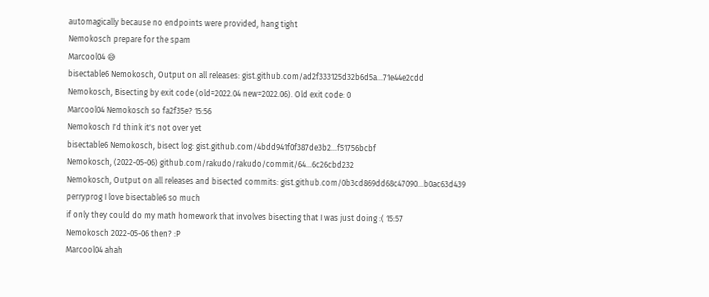automagically because no endpoints were provided, hang tight
Nemokosch prepare for the spam
Marcool04 😅
bisectable6 Nemokosch, Output on all releases: gist.github.com/ad2f333125d32b6d5a...71e44e2cdd
Nemokosch, Bisecting by exit code (old=2022.04 new=2022.06). Old exit code: 0
Marcool04 Nemokosch so fa2f35e? 15:56
Nemokosch I'd think it's not over yet
bisectable6 Nemokosch, bisect log: gist.github.com/4bdd941f0f387de3b2...f51756bcbf
Nemokosch, (2022-05-06) github.com/rakudo/rakudo/commit/64...6c26cbd232
Nemokosch, Output on all releases and bisected commits: gist.github.com/0b3cd869dd68c47090...b0ac63d439
perryprog I love bisectable6 so much
if only they could do my math homework that involves bisecting that I was just doing :( 15:57
Nemokosch 2022-05-06 then? :P
Marcool04 ahah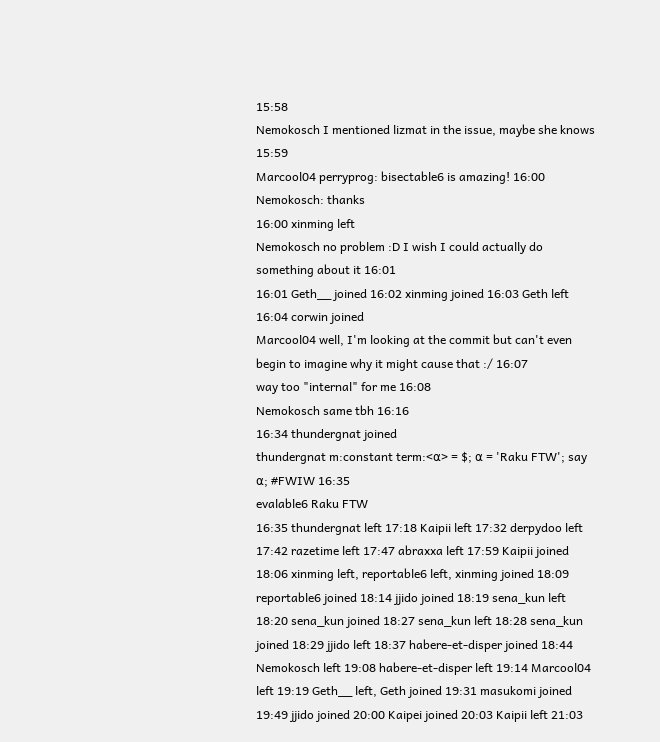15:58
Nemokosch I mentioned lizmat in the issue, maybe she knows 15:59
Marcool04 perryprog: bisectable6 is amazing! 16:00
Nemokosch: thanks
16:00 xinming left
Nemokosch no problem :D I wish I could actually do something about it 16:01
16:01 Geth__ joined 16:02 xinming joined 16:03 Geth left 16:04 corwin joined
Marcool04 well, I'm looking at the commit but can't even begin to imagine why it might cause that :/ 16:07
way too "internal" for me 16:08
Nemokosch same tbh 16:16
16:34 thundergnat joined
thundergnat m:constant term:<⍺> = $; ⍺ = 'Raku FTW'; say ⍺; #FWIW 16:35
evalable6 Raku FTW
16:35 thundergnat left 17:18 Kaipii left 17:32 derpydoo left 17:42 razetime left 17:47 abraxxa left 17:59 Kaipii joined 18:06 xinming left, reportable6 left, xinming joined 18:09 reportable6 joined 18:14 jjido joined 18:19 sena_kun left 18:20 sena_kun joined 18:27 sena_kun left 18:28 sena_kun joined 18:29 jjido left 18:37 habere-et-disper joined 18:44 Nemokosch left 19:08 habere-et-disper left 19:14 Marcool04 left 19:19 Geth__ left, Geth joined 19:31 masukomi joined 19:49 jjido joined 20:00 Kaipei joined 20:03 Kaipii left 21:03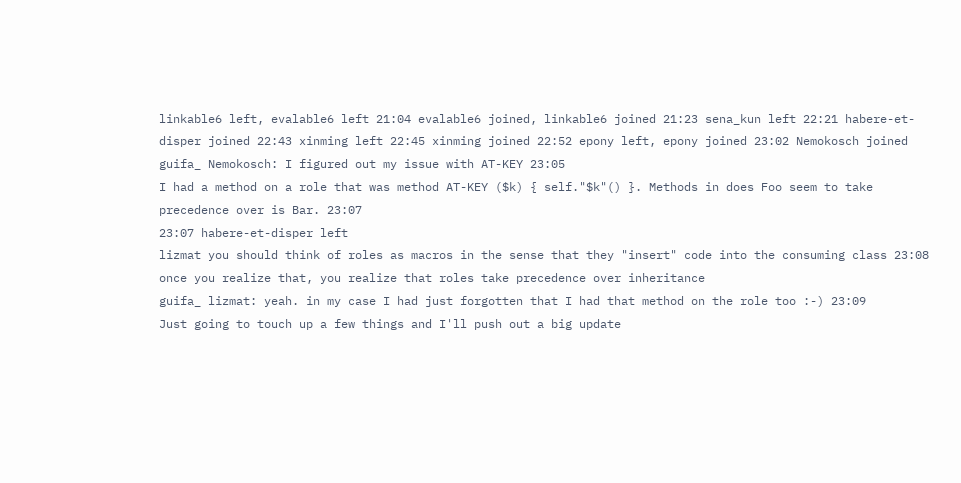linkable6 left, evalable6 left 21:04 evalable6 joined, linkable6 joined 21:23 sena_kun left 22:21 habere-et-disper joined 22:43 xinming left 22:45 xinming joined 22:52 epony left, epony joined 23:02 Nemokosch joined
guifa_ Nemokosch: I figured out my issue with AT-KEY 23:05
I had a method on a role that was method AT-KEY ($k) { self."$k"() }. Methods in does Foo seem to take precedence over is Bar. 23:07
23:07 habere-et-disper left
lizmat you should think of roles as macros in the sense that they "insert" code into the consuming class 23:08
once you realize that, you realize that roles take precedence over inheritance
guifa_ lizmat: yeah. in my case I had just forgotten that I had that method on the role too :-) 23:09
Just going to touch up a few things and I'll push out a big update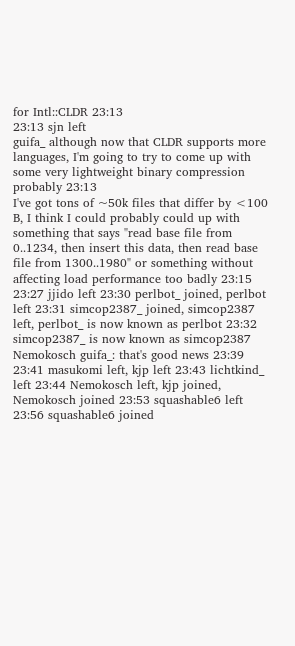for Intl::CLDR 23:13
23:13 sjn left
guifa_ although now that CLDR supports more languages, I'm going to try to come up with some very lightweight binary compression probably 23:13
I've got tons of ~50k files that differ by <100 B, I think I could probably could up with something that says "read base file from 0..1234, then insert this data, then read base file from 1300..1980" or something without affecting load performance too badly 23:15
23:27 jjido left 23:30 perlbot_ joined, perlbot left 23:31 simcop2387_ joined, simcop2387 left, perlbot_ is now known as perlbot 23:32 simcop2387_ is now known as simcop2387
Nemokosch guifa_: that's good news 23:39
23:41 masukomi left, kjp left 23:43 lichtkind_ left 23:44 Nemokosch left, kjp joined, Nemokosch joined 23:53 squashable6 left 23:56 squashable6 joined